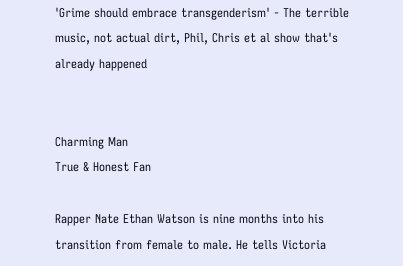'Grime should embrace transgenderism' - The terrible music, not actual dirt, Phil, Chris et al show that's already happened


Charming Man
True & Honest Fan

Rapper Nate Ethan Watson is nine months into his transition from female to male. He tells Victoria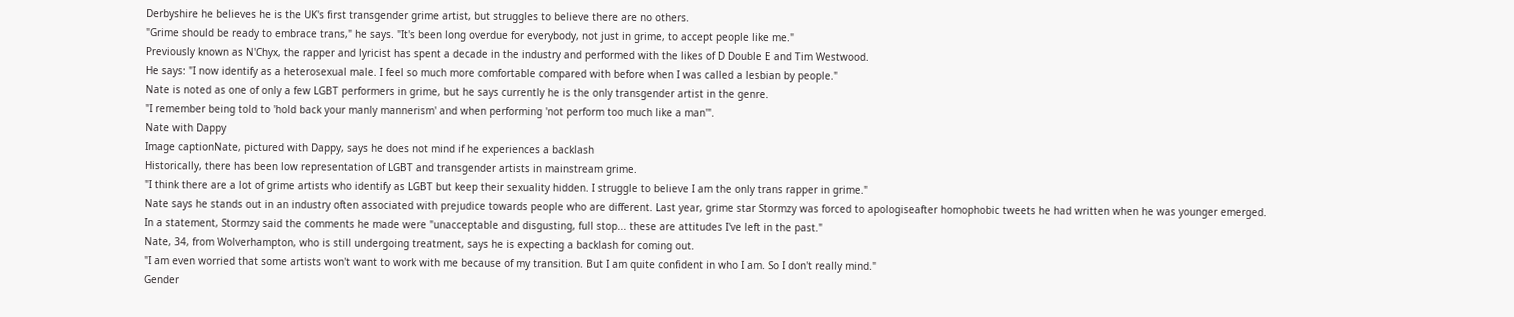Derbyshire he believes he is the UK's first transgender grime artist, but struggles to believe there are no others.
"Grime should be ready to embrace trans," he says. "It's been long overdue for everybody, not just in grime, to accept people like me."
Previously known as N'Chyx, the rapper and lyricist has spent a decade in the industry and performed with the likes of D Double E and Tim Westwood.
He says: "I now identify as a heterosexual male. I feel so much more comfortable compared with before when I was called a lesbian by people."
Nate is noted as one of only a few LGBT performers in grime, but he says currently he is the only transgender artist in the genre.
"I remember being told to 'hold back your manly mannerism' and when performing 'not perform too much like a man'".
Nate with Dappy
Image captionNate, pictured with Dappy, says he does not mind if he experiences a backlash
Historically, there has been low representation of LGBT and transgender artists in mainstream grime.
"I think there are a lot of grime artists who identify as LGBT but keep their sexuality hidden. I struggle to believe I am the only trans rapper in grime."
Nate says he stands out in an industry often associated with prejudice towards people who are different. Last year, grime star Stormzy was forced to apologiseafter homophobic tweets he had written when he was younger emerged.
In a statement, Stormzy said the comments he made were "unacceptable and disgusting, full stop... these are attitudes I've left in the past."
Nate, 34, from Wolverhampton, who is still undergoing treatment, says he is expecting a backlash for coming out.
"I am even worried that some artists won't want to work with me because of my transition. But I am quite confident in who I am. So I don't really mind."
Gender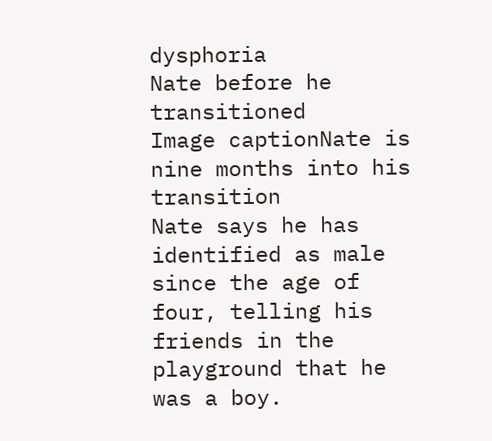dysphoria
Nate before he transitioned
Image captionNate is nine months into his transition
Nate says he has identified as male since the age of four, telling his friends in the playground that he was a boy.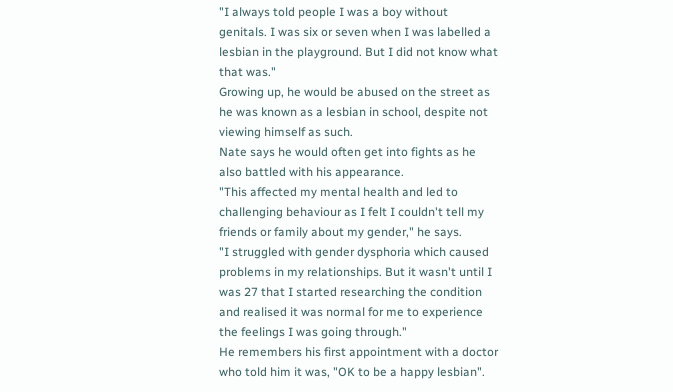"I always told people I was a boy without genitals. I was six or seven when I was labelled a lesbian in the playground. But I did not know what that was."
Growing up, he would be abused on the street as he was known as a lesbian in school, despite not viewing himself as such.
Nate says he would often get into fights as he also battled with his appearance.
"This affected my mental health and led to challenging behaviour as I felt I couldn't tell my friends or family about my gender," he says.
"I struggled with gender dysphoria which caused problems in my relationships. But it wasn't until I was 27 that I started researching the condition and realised it was normal for me to experience the feelings I was going through."
He remembers his first appointment with a doctor who told him it was, "OK to be a happy lesbian".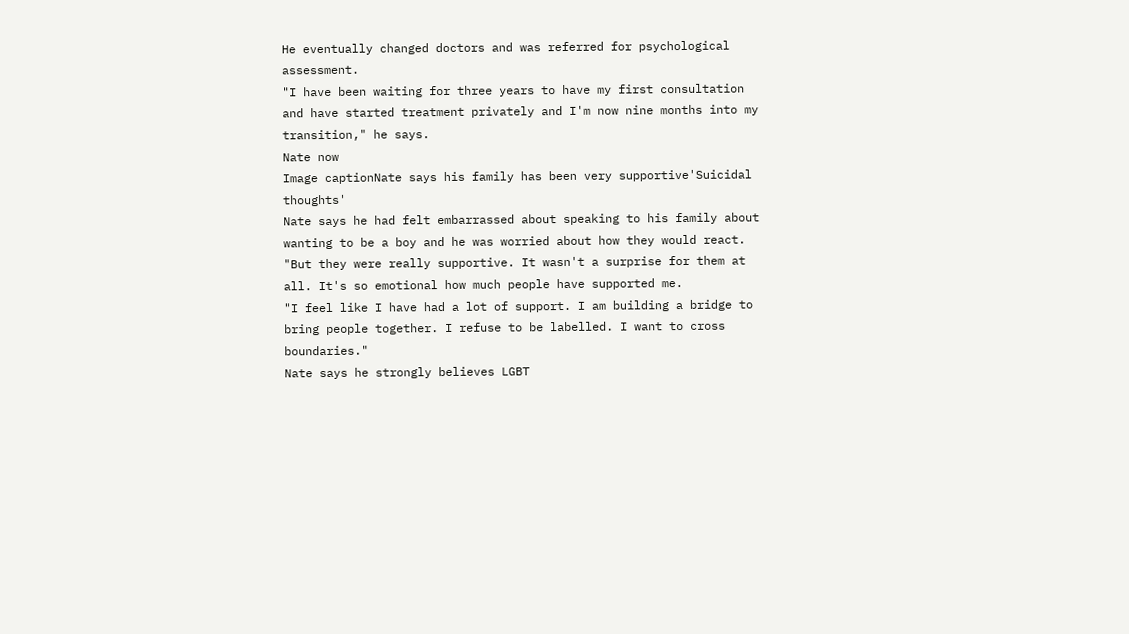He eventually changed doctors and was referred for psychological assessment.
"I have been waiting for three years to have my first consultation and have started treatment privately and I'm now nine months into my transition," he says.
Nate now
Image captionNate says his family has been very supportive'Suicidal thoughts'
Nate says he had felt embarrassed about speaking to his family about wanting to be a boy and he was worried about how they would react.
"But they were really supportive. It wasn't a surprise for them at all. It's so emotional how much people have supported me.
"I feel like I have had a lot of support. I am building a bridge to bring people together. I refuse to be labelled. I want to cross boundaries."
Nate says he strongly believes LGBT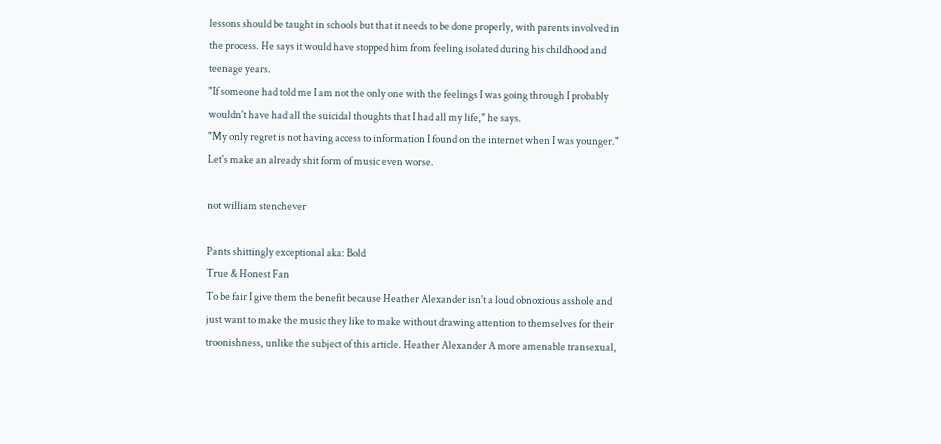lessons should be taught in schools but that it needs to be done properly, with parents involved in the process. He says it would have stopped him from feeling isolated during his childhood and teenage years.
"If someone had told me I am not the only one with the feelings I was going through I probably wouldn't have had all the suicidal thoughts that I had all my life," he says.
"My only regret is not having access to information I found on the internet when I was younger."
Let's make an already shit form of music even worse.

not william stenchever

Pants shittingly exceptional aka: Bold
True & Honest Fan
To be fair I give them the benefit because Heather Alexander isn't a loud obnoxious asshole and just want to make the music they like to make without drawing attention to themselves for their troonishness, unlike the subject of this article. Heather Alexander A more amenable transexual,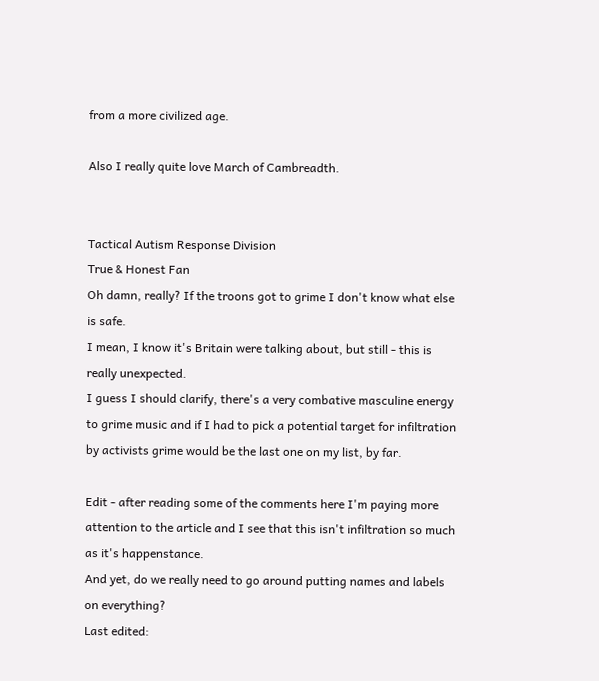from a more civilized age.

Also I really quite love March of Cambreadth.


Tactical Autism Response Division
True & Honest Fan
Oh damn, really? If the troons got to grime I don't know what else is safe.
I mean, I know it's Britain were talking about, but still - this is really unexpected.
I guess I should clarify, there's a very combative masculine energy to grime music and if I had to pick a potential target for infiltration by activists grime would be the last one on my list, by far.

Edit - after reading some of the comments here I'm paying more attention to the article and I see that this isn't infiltration so much as it's happenstance.
And yet, do we really need to go around putting names and labels on everything?
Last edited: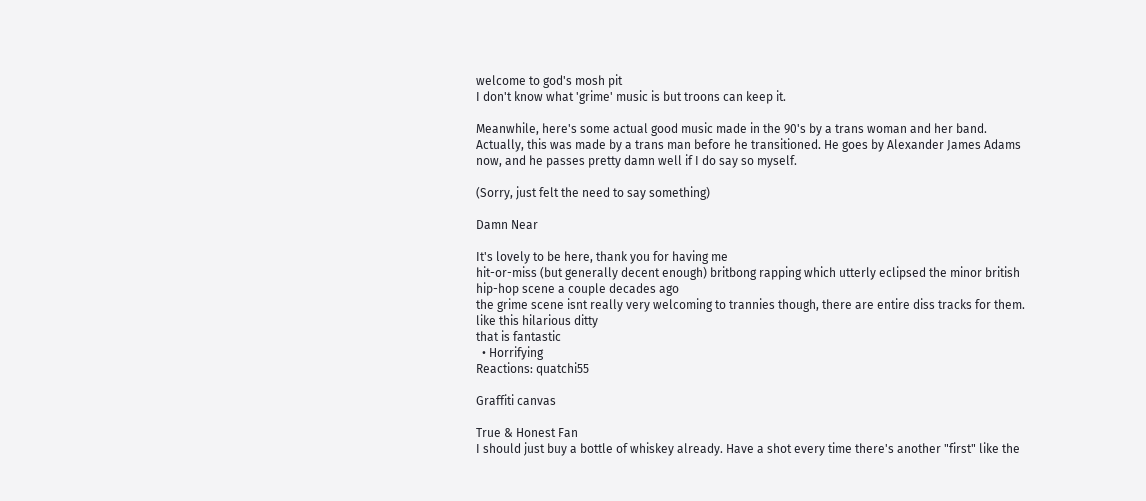welcome to god's mosh pit
I don't know what 'grime' music is but troons can keep it.

Meanwhile, here's some actual good music made in the 90's by a trans woman and her band.
Actually, this was made by a trans man before he transitioned. He goes by Alexander James Adams now, and he passes pretty damn well if I do say so myself.

(Sorry, just felt the need to say something)

Damn Near

It's lovely to be here, thank you for having me
hit-or-miss (but generally decent enough) britbong rapping which utterly eclipsed the minor british hip-hop scene a couple decades ago
the grime scene isnt really very welcoming to trannies though, there are entire diss tracks for them. like this hilarious ditty
that is fantastic
  • Horrifying
Reactions: quatchi55

Graffiti canvas

True & Honest Fan
I should just buy a bottle of whiskey already. Have a shot every time there's another "first" like the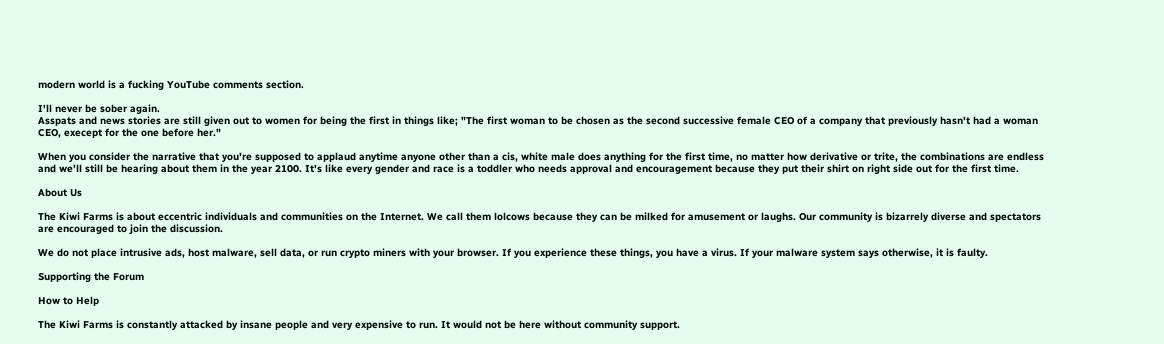modern world is a fucking YouTube comments section.

I'll never be sober again.
Asspats and news stories are still given out to women for being the first in things like; "The first woman to be chosen as the second successive female CEO of a company that previously hasn't had a woman CEO, execept for the one before her."

When you consider the narrative that you're supposed to applaud anytime anyone other than a cis, white male does anything for the first time, no matter how derivative or trite, the combinations are endless and we'll still be hearing about them in the year 2100. It's like every gender and race is a toddler who needs approval and encouragement because they put their shirt on right side out for the first time.

About Us

The Kiwi Farms is about eccentric individuals and communities on the Internet. We call them lolcows because they can be milked for amusement or laughs. Our community is bizarrely diverse and spectators are encouraged to join the discussion.

We do not place intrusive ads, host malware, sell data, or run crypto miners with your browser. If you experience these things, you have a virus. If your malware system says otherwise, it is faulty.

Supporting the Forum

How to Help

The Kiwi Farms is constantly attacked by insane people and very expensive to run. It would not be here without community support.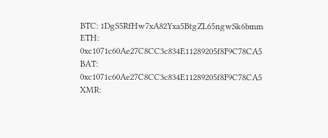BTC: 1DgS5RfHw7xA82Yxa5BtgZL65ngwSk6bmm
ETH: 0xc1071c60Ae27C8CC3c834E11289205f8F9C78CA5
BAT: 0xc1071c60Ae27C8CC3c834E11289205f8F9C78CA5
XMR: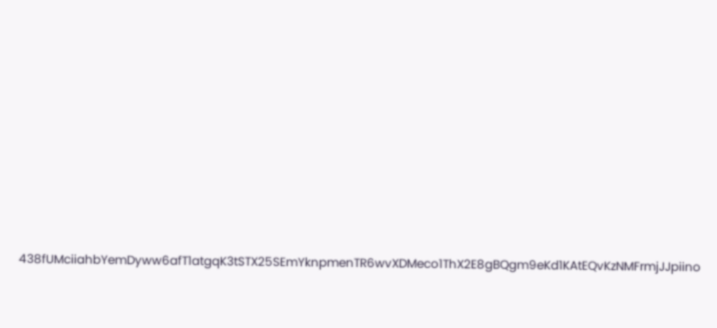438fUMciiahbYemDyww6afT1atgqK3tSTX25SEmYknpmenTR6wvXDMeco1ThX2E8gBQgm9eKd1KAtEQvKzNMFrmjJJpiino